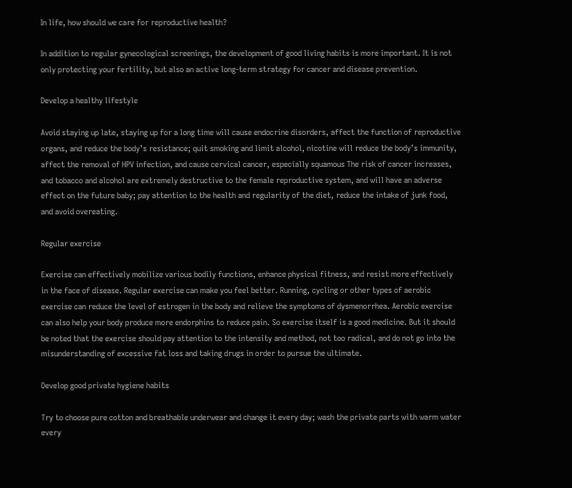In life, how should we care for reproductive health?

In addition to regular gynecological screenings, the development of good living habits is more important. It is not only protecting your fertility, but also an active long-term strategy for cancer and disease prevention.

Develop a healthy lifestyle

Avoid staying up late, staying up for a long time will cause endocrine disorders, affect the function of reproductive organs, and reduce the body’s resistance; quit smoking and limit alcohol, nicotine will reduce the body’s immunity, affect the removal of HPV infection, and cause cervical cancer, especially squamous The risk of cancer increases, and tobacco and alcohol are extremely destructive to the female reproductive system, and will have an adverse effect on the future baby; pay attention to the health and regularity of the diet, reduce the intake of junk food, and avoid overeating.

Regular exercise

Exercise can effectively mobilize various bodily functions, enhance physical fitness, and resist more effectively in the face of disease. Regular exercise can make you feel better. Running, cycling or other types of aerobic exercise can reduce the level of estrogen in the body and relieve the symptoms of dysmenorrhea. Aerobic exercise can also help your body produce more endorphins to reduce pain. So exercise itself is a good medicine. But it should be noted that the exercise should pay attention to the intensity and method, not too radical, and do not go into the misunderstanding of excessive fat loss and taking drugs in order to pursue the ultimate.

Develop good private hygiene habits

Try to choose pure cotton and breathable underwear and change it every day; wash the private parts with warm water every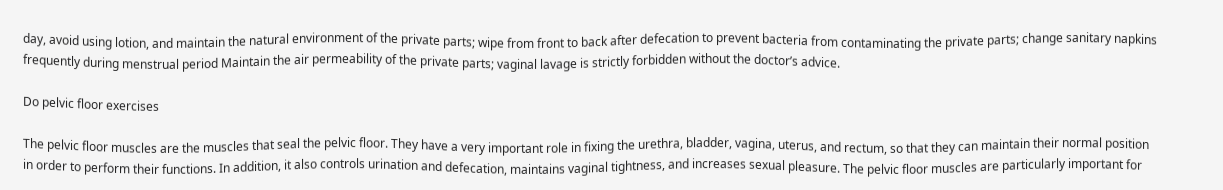day, avoid using lotion, and maintain the natural environment of the private parts; wipe from front to back after defecation to prevent bacteria from contaminating the private parts; change sanitary napkins frequently during menstrual period Maintain the air permeability of the private parts; vaginal lavage is strictly forbidden without the doctor’s advice.

Do pelvic floor exercises

The pelvic floor muscles are the muscles that seal the pelvic floor. They have a very important role in fixing the urethra, bladder, vagina, uterus, and rectum, so that they can maintain their normal position in order to perform their functions. In addition, it also controls urination and defecation, maintains vaginal tightness, and increases sexual pleasure. The pelvic floor muscles are particularly important for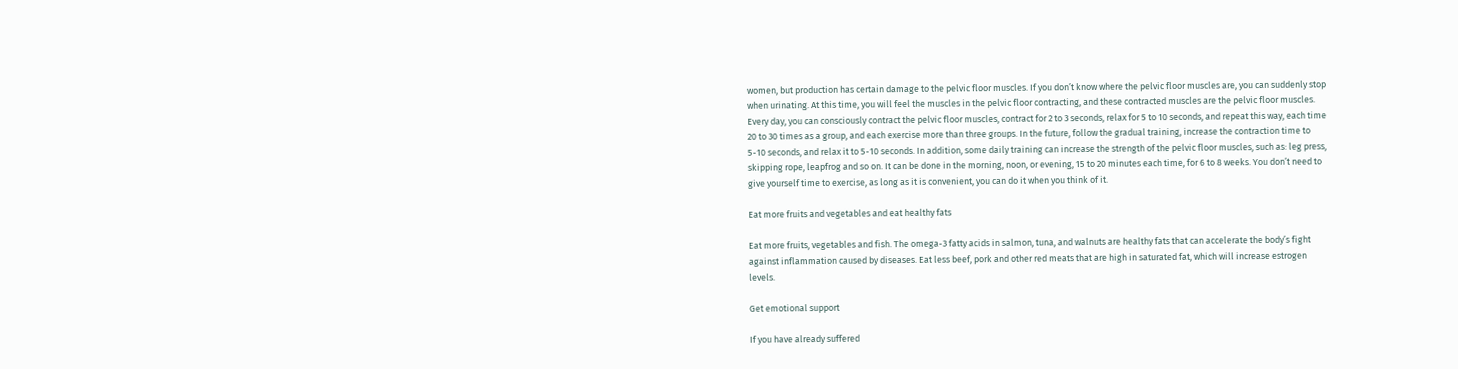women, but production has certain damage to the pelvic floor muscles. If you don’t know where the pelvic floor muscles are, you can suddenly stop when urinating. At this time, you will feel the muscles in the pelvic floor contracting, and these contracted muscles are the pelvic floor muscles. Every day, you can consciously contract the pelvic floor muscles, contract for 2 to 3 seconds, relax for 5 to 10 seconds, and repeat this way, each time 20 to 30 times as a group, and each exercise more than three groups. In the future, follow the gradual training, increase the contraction time to 5-10 seconds, and relax it to 5-10 seconds. In addition, some daily training can increase the strength of the pelvic floor muscles, such as: leg press, skipping rope, leapfrog and so on. It can be done in the morning, noon, or evening, 15 to 20 minutes each time, for 6 to 8 weeks. You don’t need to give yourself time to exercise, as long as it is convenient, you can do it when you think of it.

Eat more fruits and vegetables and eat healthy fats

Eat more fruits, vegetables and fish. The omega-3 fatty acids in salmon, tuna, and walnuts are healthy fats that can accelerate the body’s fight against inflammation caused by diseases. Eat less beef, pork and other red meats that are high in saturated fat, which will increase estrogen levels.

Get emotional support

If you have already suffered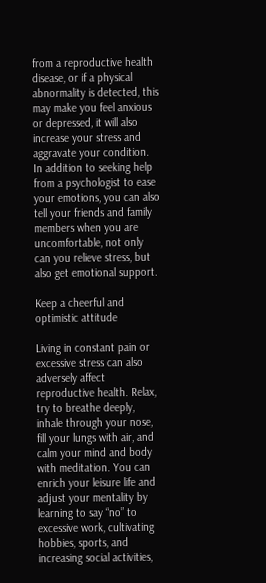from a reproductive health disease, or if a physical abnormality is detected, this may make you feel anxious or depressed, it will also increase your stress and aggravate your condition. In addition to seeking help from a psychologist to ease your emotions, you can also tell your friends and family members when you are uncomfortable, not only can you relieve stress, but also get emotional support.

Keep a cheerful and optimistic attitude

Living in constant pain or excessive stress can also adversely affect reproductive health. Relax, try to breathe deeply, inhale through your nose, fill your lungs with air, and calm your mind and body with meditation. You can enrich your leisure life and adjust your mentality by learning to say “no” to excessive work, cultivating hobbies, sports, and increasing social activities,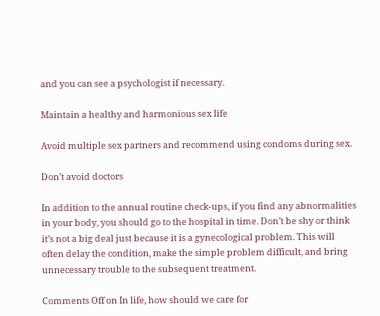and you can see a psychologist if necessary.

Maintain a healthy and harmonious sex life

Avoid multiple sex partners and recommend using condoms during sex.

Don’t avoid doctors

In addition to the annual routine check-ups, if you find any abnormalities in your body, you should go to the hospital in time. Don’t be shy or think it’s not a big deal just because it is a gynecological problem. This will often delay the condition, make the simple problem difficult, and bring unnecessary trouble to the subsequent treatment.

Comments Off on In life, how should we care for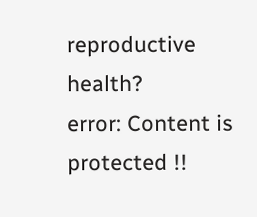reproductive health?
error: Content is protected !!